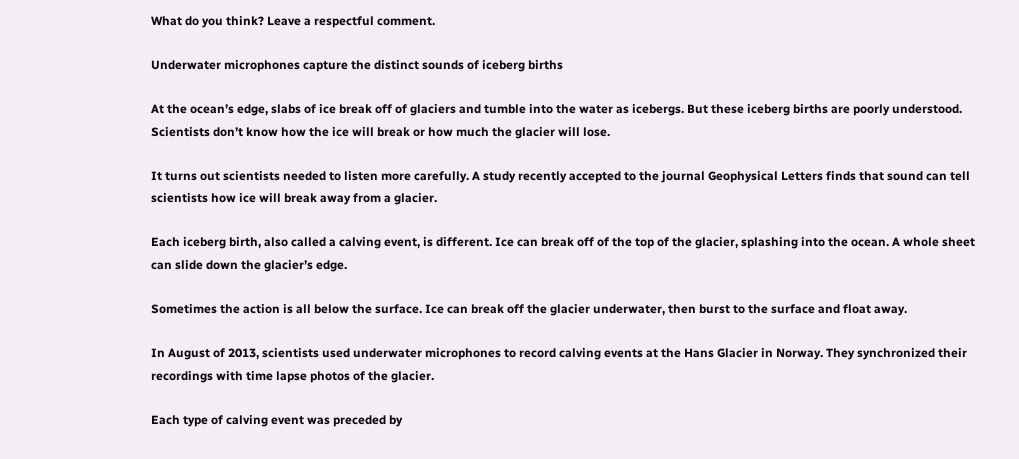What do you think? Leave a respectful comment.

Underwater microphones capture the distinct sounds of iceberg births

At the ocean’s edge, slabs of ice break off of glaciers and tumble into the water as icebergs. But these iceberg births are poorly understood. Scientists don’t know how the ice will break or how much the glacier will lose.

It turns out scientists needed to listen more carefully. A study recently accepted to the journal Geophysical Letters finds that sound can tell scientists how ice will break away from a glacier.

Each iceberg birth, also called a calving event, is different. Ice can break off of the top of the glacier, splashing into the ocean. A whole sheet can slide down the glacier’s edge.

Sometimes the action is all below the surface. Ice can break off the glacier underwater, then burst to the surface and float away.

In August of 2013, scientists used underwater microphones to record calving events at the Hans Glacier in Norway. They synchronized their recordings with time lapse photos of the glacier.

Each type of calving event was preceded by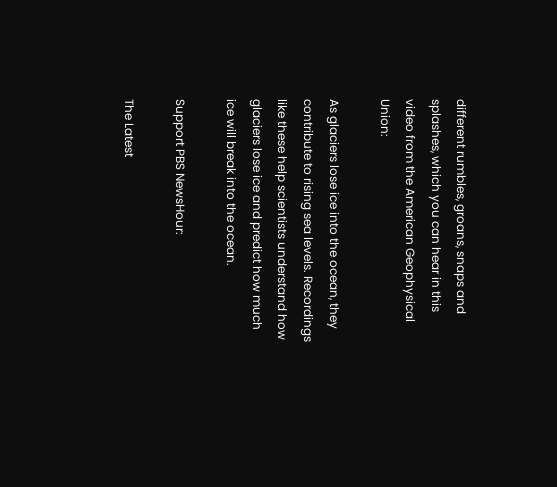different rumbles, groans, snaps and splashes, which you can hear in this video from the American Geophysical Union:

As glaciers lose ice into the ocean, they contribute to rising sea levels. Recordings like these help scientists understand how glaciers lose ice and predict how much ice will break into the ocean.

Support PBS NewsHour:

The Latest